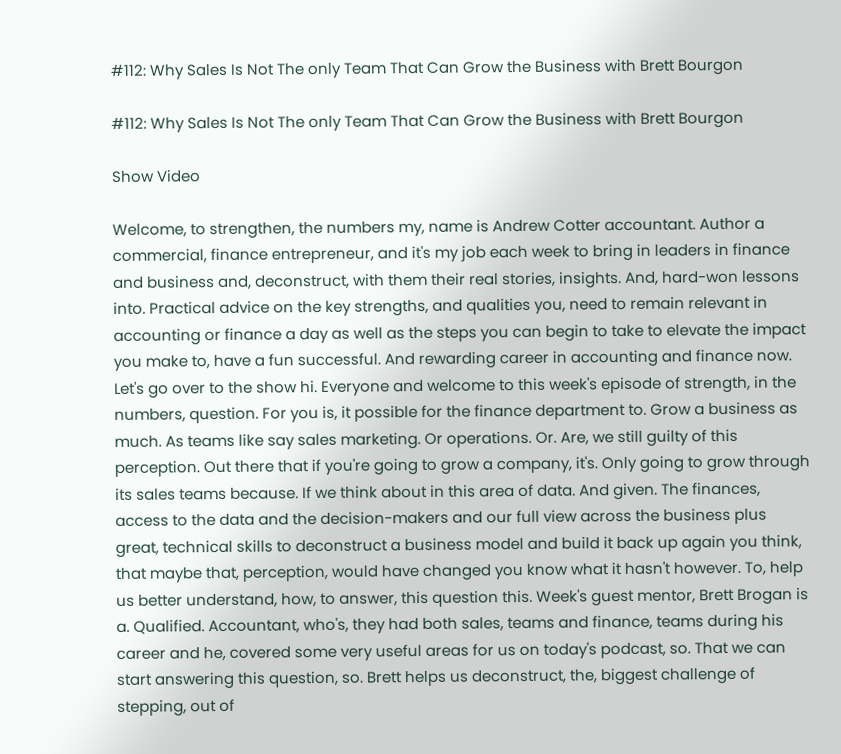#112: Why Sales Is Not The only Team That Can Grow the Business with Brett Bourgon

#112: Why Sales Is Not The only Team That Can Grow the Business with Brett Bourgon

Show Video

Welcome, to strengthen, the numbers my, name is Andrew Cotter accountant. Author a commercial, finance entrepreneur, and it's my job each week to bring in leaders in finance and business and, deconstruct, with them their real stories, insights. And, hard-won lessons into. Practical advice on the key strengths, and qualities you, need to remain relevant in accounting or finance a day as well as the steps you can begin to take to elevate the impact you make to, have a fun successful. And rewarding career in accounting and finance now. Let's go over to the show hi. Everyone and welcome to this week's episode of strength, in the numbers, question. For you is, it possible for the finance department to. Grow a business as much. As teams like say sales marketing. Or operations. Or. Are, we still guilty of this perception. Out there that if you're going to grow a company, it's. Only going to grow through its sales teams because. If we think about in this area of data. And given. The finances, access to the data and the decision-makers and our full view across the business plus great, technical skills to deconstruct a business model and build it back up again you think, that maybe that, perception, would have changed you know what it hasn't however. To, help us better understand, how, to answer, this question this. Week's guest mentor, Brett Brogan is a. Qualified. Accountant, who's, they had both sales, teams and finance, teams during his career and he, covered some very useful areas for us on today's podcast, so. That we can start answering this question, so. Brett helps us deconstruct, the, biggest challenge of stepping, out of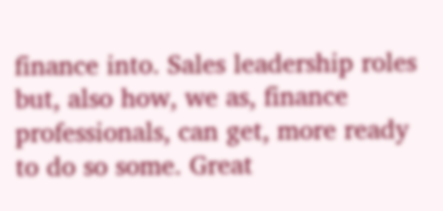finance into. Sales leadership roles but, also how, we as, finance professionals, can get, more ready to do so some. Great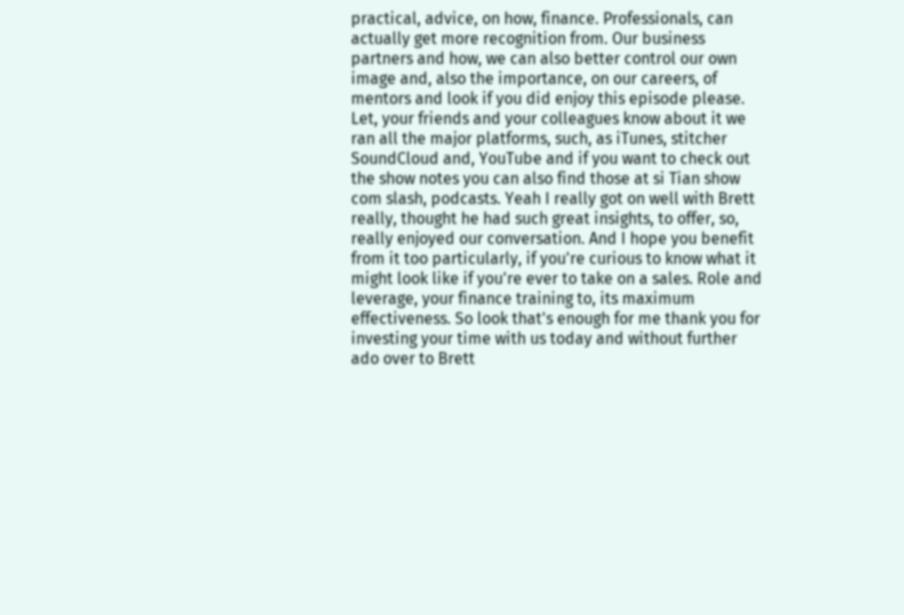practical, advice, on how, finance. Professionals, can actually get more recognition from. Our business partners and how, we can also better control our own image and, also the importance, on our careers, of mentors and look if you did enjoy this episode please. Let, your friends and your colleagues know about it we ran all the major platforms, such, as iTunes, stitcher SoundCloud and, YouTube and if you want to check out the show notes you can also find those at si Tian show com slash, podcasts. Yeah I really got on well with Brett really, thought he had such great insights, to offer, so, really enjoyed our conversation. And I hope you benefit from it too particularly, if you're curious to know what it might look like if you're ever to take on a sales. Role and leverage, your finance training to, its maximum effectiveness. So look that's enough for me thank you for investing your time with us today and without further ado over to Brett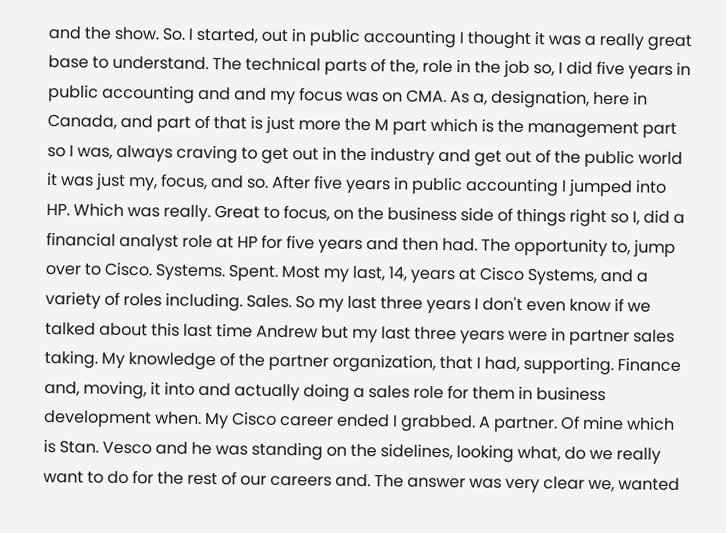and the show. So. I started, out in public accounting I thought it was a really great base to understand. The technical parts of the, role in the job so, I did five years in public accounting and and my focus was on CMA. As a, designation, here in Canada, and part of that is just more the M part which is the management part so I was, always craving to get out in the industry and get out of the public world it was just my, focus, and so. After five years in public accounting I jumped into HP. Which was really. Great to focus, on the business side of things right so I, did a financial analyst role at HP for five years and then had. The opportunity to, jump over to Cisco. Systems. Spent. Most my last, 14, years at Cisco Systems, and a variety of roles including. Sales. So my last three years I don't even know if we talked about this last time Andrew but my last three years were in partner sales taking. My knowledge of the partner organization, that I had, supporting. Finance and, moving, it into and actually doing a sales role for them in business development when. My Cisco career ended I grabbed. A partner. Of mine which is Stan. Vesco and he was standing on the sidelines, looking what, do we really want to do for the rest of our careers and. The answer was very clear we, wanted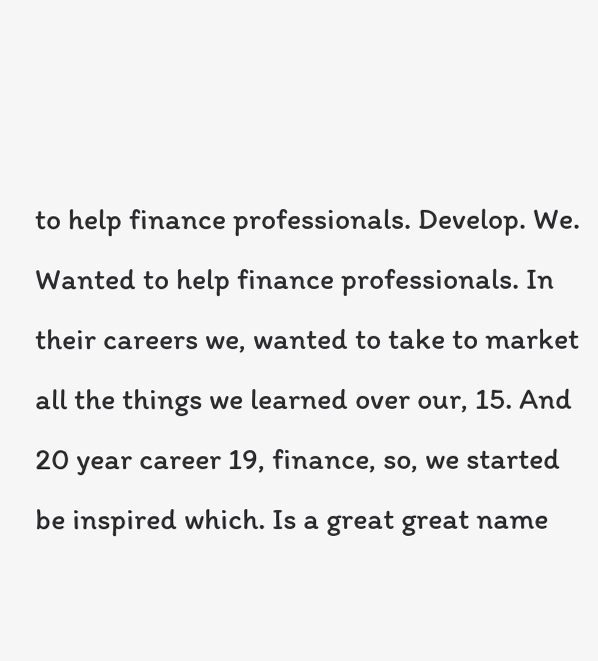to help finance professionals. Develop. We. Wanted to help finance professionals. In their careers we, wanted to take to market all the things we learned over our, 15. And 20 year career 19, finance, so, we started be inspired which. Is a great great name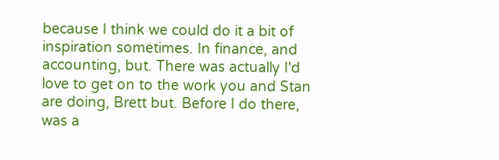because I think we could do it a bit of inspiration sometimes. In finance, and accounting, but. There was actually I'd love to get on to the work you and Stan are doing, Brett but. Before I do there, was a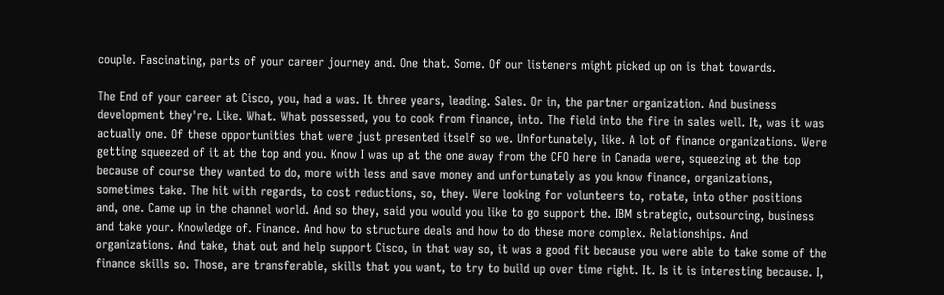couple. Fascinating, parts of your career journey and. One that. Some. Of our listeners might picked up on is that towards.

The End of your career at Cisco, you, had a was. It three years, leading. Sales. Or in, the partner organization. And business development they're. Like. What. What possessed, you to cook from finance, into. The field into the fire in sales well. It, was it was actually one. Of these opportunities that were just presented itself so we. Unfortunately, like. A lot of finance organizations. Were getting squeezed of it at the top and you. Know I was up at the one away from the CFO here in Canada were, squeezing at the top because of course they wanted to do, more with less and save money and unfortunately as you know finance, organizations, sometimes take. The hit with regards, to cost reductions, so, they. Were looking for volunteers to, rotate, into other positions and, one. Came up in the channel world. And so they, said you would you like to go support the. IBM strategic, outsourcing, business and take your. Knowledge of. Finance. And how to structure deals and how to do these more complex. Relationships. And organizations. And take, that out and help support Cisco, in that way so, it was a good fit because you were able to take some of the finance skills so. Those, are transferable, skills that you want, to try to build up over time right. It. Is it is interesting because. I,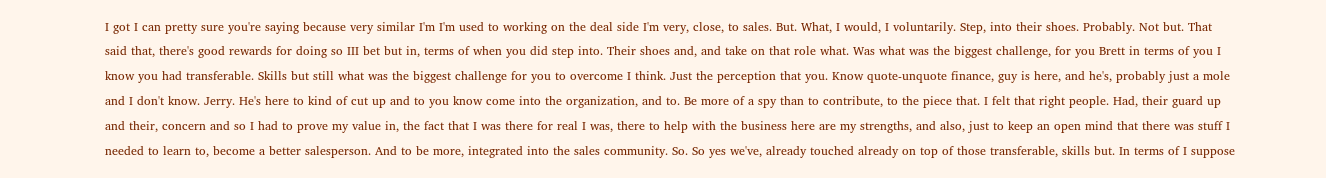I got I can pretty sure you're saying because very similar I'm I'm used to working on the deal side I'm very, close, to sales. But. What, I would, I voluntarily. Step, into their shoes. Probably. Not but. That said that, there's good rewards for doing so III bet but in, terms of when you did step into. Their shoes and, and take on that role what. Was what was the biggest challenge, for you Brett in terms of you I know you had transferable. Skills but still what was the biggest challenge for you to overcome I think. Just the perception that you. Know quote-unquote finance, guy is here, and he's, probably just a mole and I don't know. Jerry. He's here to kind of cut up and to you know come into the organization, and to. Be more of a spy than to contribute, to the piece that. I felt that right people. Had, their guard up and their, concern and so I had to prove my value in, the fact that I was there for real I was, there to help with the business here are my strengths, and also, just to keep an open mind that there was stuff I needed to learn to, become a better salesperson. And to be more, integrated into the sales community. So. So yes we've, already touched already on top of those transferable, skills but. In terms of I suppose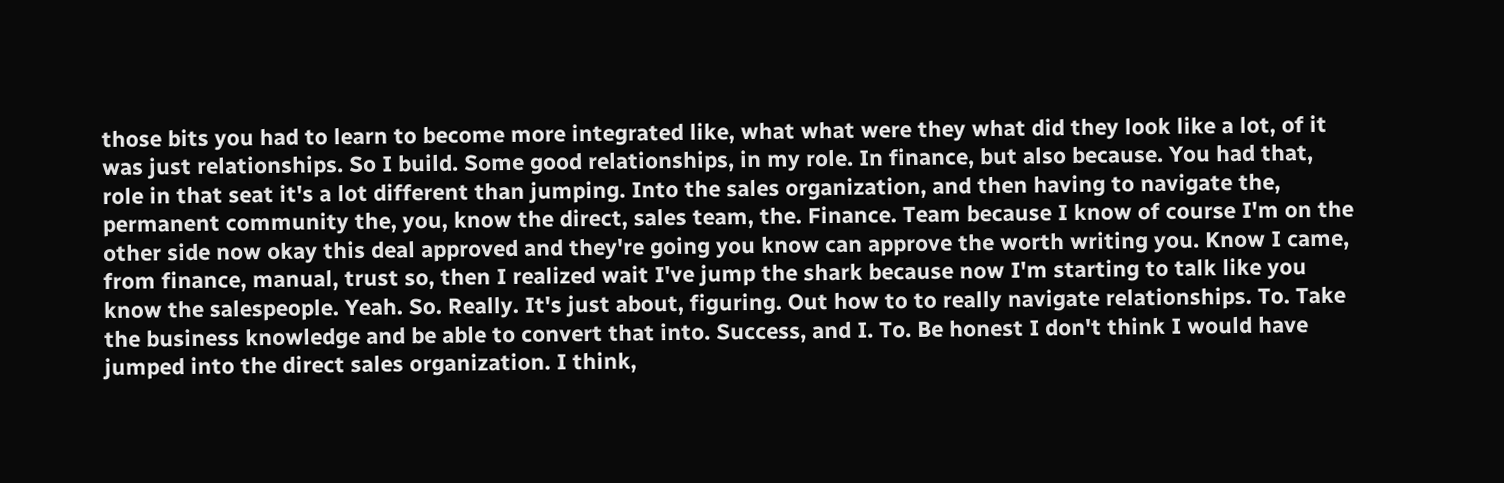those bits you had to learn to become more integrated like, what what were they what did they look like a lot, of it was just relationships. So I build. Some good relationships, in my role. In finance, but also because. You had that, role in that seat it's a lot different than jumping. Into the sales organization, and then having to navigate the, permanent community the, you, know the direct, sales team, the. Finance. Team because I know of course I'm on the other side now okay this deal approved and they're going you know can approve the worth writing you. Know I came, from finance, manual, trust so, then I realized wait I've jump the shark because now I'm starting to talk like you know the salespeople. Yeah. So. Really. It's just about, figuring. Out how to to really navigate relationships. To. Take the business knowledge and be able to convert that into. Success, and I. To. Be honest I don't think I would have jumped into the direct sales organization. I think,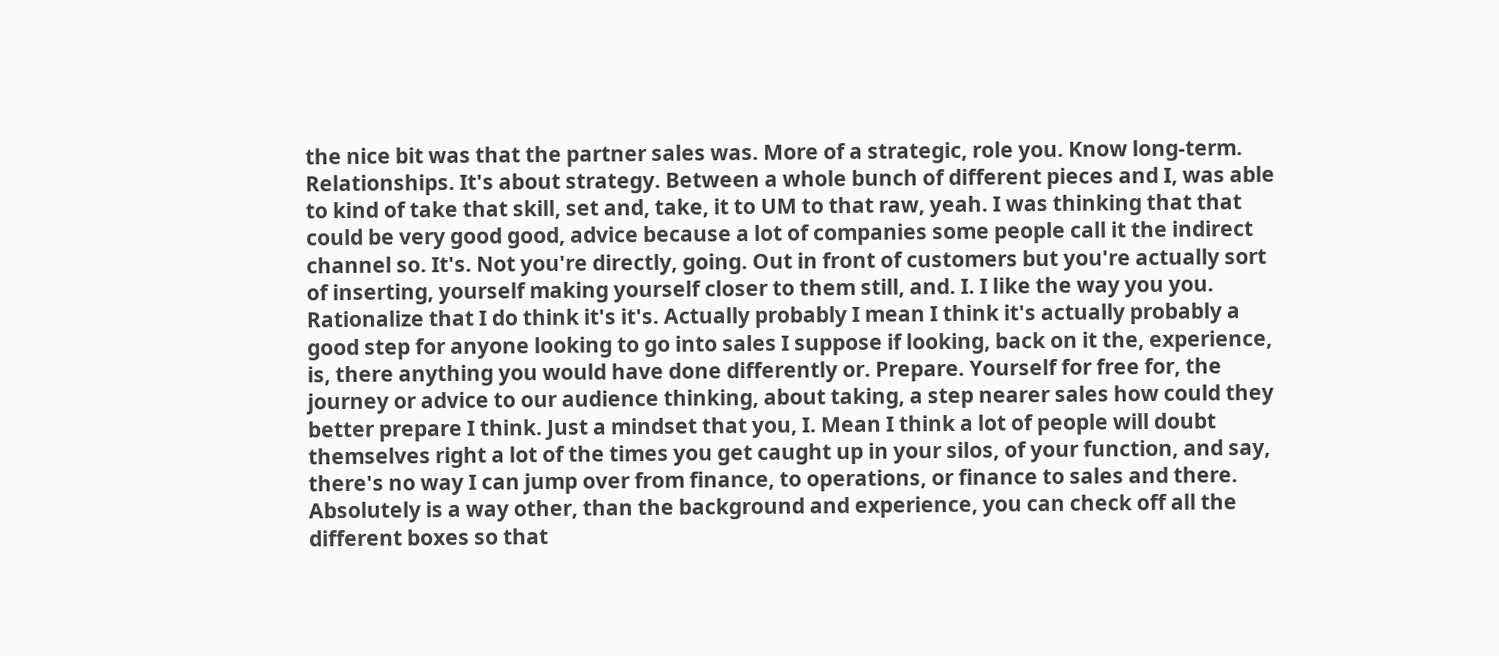the nice bit was that the partner sales was. More of a strategic, role you. Know long-term. Relationships. It's about strategy. Between a whole bunch of different pieces and I, was able to kind of take that skill, set and, take, it to UM to that raw, yeah. I was thinking that that could be very good good, advice because a lot of companies some people call it the indirect channel so. It's. Not you're directly, going. Out in front of customers but you're actually sort of inserting, yourself making yourself closer to them still, and. I. I like the way you you. Rationalize that I do think it's it's. Actually probably I mean I think it's actually probably a good step for anyone looking to go into sales I suppose if looking, back on it the, experience, is, there anything you would have done differently or. Prepare. Yourself for free for, the journey or advice to our audience thinking, about taking, a step nearer sales how could they better prepare I think. Just a mindset that you, I. Mean I think a lot of people will doubt themselves right a lot of the times you get caught up in your silos, of your function, and say, there's no way I can jump over from finance, to operations, or finance to sales and there. Absolutely is a way other, than the background and experience, you can check off all the different boxes so that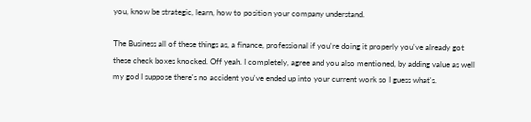you, know be strategic, learn, how to position your company understand.

The Business all of these things as, a finance, professional if you're doing it properly you've already got these check boxes knocked. Off yeah. I completely, agree and you also mentioned, by adding value as well my god I suppose there's no accident you've ended up into your current work so I guess what's.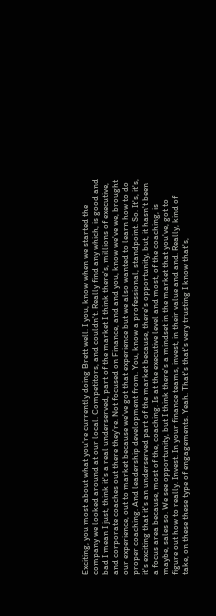Exciting, you most about what you're currently doing Brett well. I you, know when we started the company we looked around at our local. Competitors, and couldn't. Really find any which, is good and bad I mean I just, think it's a real underserved, part of the market I think there's, millions of executive, and corporate coaches out there they're. Not focused on Finance, and and you, know we've we, brought our experience, out to market because we've got that experience but we also wanted to learn how to do proper coaching. And leadership development from. You, know a professional, standpoint. So. It's, it's, it's exciting that it's an underserved part of the market because, there's opportunity, but, it hasn't been a focus area because, most of the, coaching. Is at the executive level and most, of the coaching, is maybe, sales so. We see opportunity, but I think there's a mindset in the market that you've, got to figure out how to really. Invest. In your finance teams, invest, in their value and and. Really, kind of take, on these these type of engagements. Yeah. That's that's very trusting I know that's,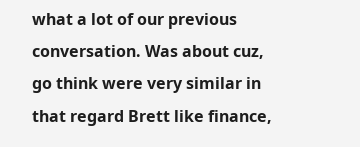what a lot of our previous conversation. Was about cuz, go think were very similar in that regard Brett like finance,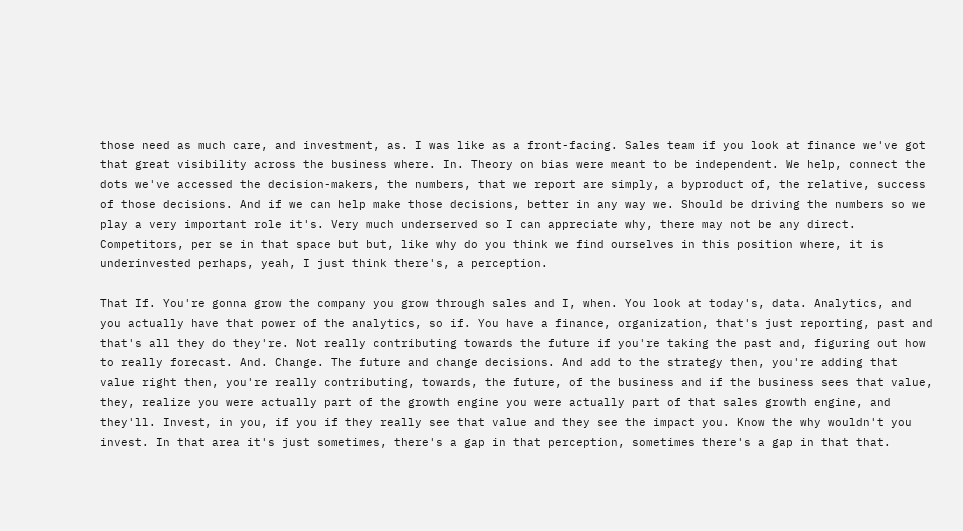those need as much care, and investment, as. I was like as a front-facing. Sales team if you look at finance we've got that great visibility across the business where. In. Theory on bias were meant to be independent. We help, connect the dots we've accessed the decision-makers, the numbers, that we report are simply, a byproduct of, the relative, success of those decisions. And if we can help make those decisions, better in any way we. Should be driving the numbers so we play a very important role it's. Very much underserved so I can appreciate why, there may not be any direct. Competitors, per se in that space but but, like why do you think we find ourselves in this position where, it is underinvested perhaps, yeah, I just think there's, a perception.

That If. You're gonna grow the company you grow through sales and I, when. You look at today's, data. Analytics, and you actually have that power of the analytics, so if. You have a finance, organization, that's just reporting, past and that's all they do they're. Not really contributing towards the future if you're taking the past and, figuring out how to really forecast. And. Change. The future and change decisions. And add to the strategy then, you're adding that value right then, you're really contributing, towards, the future, of the business and if the business sees that value, they, realize you were actually part of the growth engine you were actually part of that sales growth engine, and they'll. Invest, in you, if you if they really see that value and they see the impact you. Know the why wouldn't you invest. In that area it's just sometimes, there's a gap in that perception, sometimes there's a gap in that that.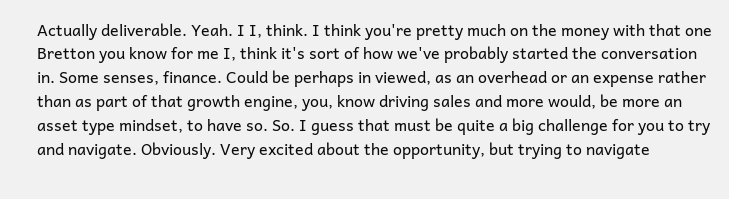Actually deliverable. Yeah. I I, think. I think you're pretty much on the money with that one Bretton you know for me I, think it's sort of how we've probably started the conversation in. Some senses, finance. Could be perhaps in viewed, as an overhead or an expense rather than as part of that growth engine, you, know driving sales and more would, be more an asset type mindset, to have so. So. I guess that must be quite a big challenge for you to try and navigate. Obviously. Very excited about the opportunity, but trying to navigate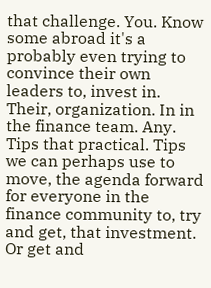that challenge. You. Know some abroad it's a probably even trying to convince their own leaders to, invest in. Their, organization. In in the finance team. Any. Tips that practical. Tips we can perhaps use to move, the agenda forward for everyone in the finance community to, try and get, that investment. Or get and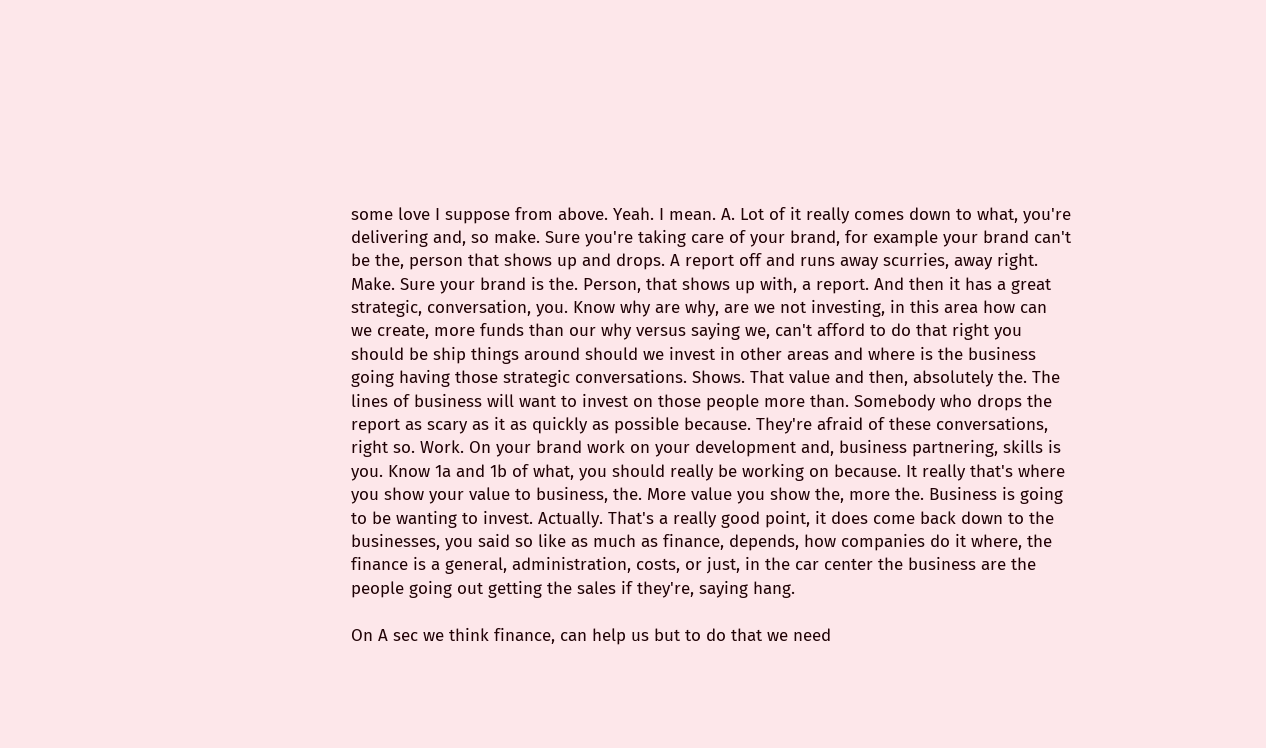some love I suppose from above. Yeah. I mean. A. Lot of it really comes down to what, you're delivering and, so make. Sure you're taking care of your brand, for example your brand can't be the, person that shows up and drops. A report off and runs away scurries, away right. Make. Sure your brand is the. Person, that shows up with, a report. And then it has a great strategic, conversation, you. Know why are why, are we not investing, in this area how can we create, more funds than our why versus saying we, can't afford to do that right you should be ship things around should we invest in other areas and where is the business going having those strategic conversations. Shows. That value and then, absolutely the. The lines of business will want to invest on those people more than. Somebody who drops the report as scary as it as quickly as possible because. They're afraid of these conversations, right so. Work. On your brand work on your development and, business partnering, skills is you. Know 1a and 1b of what, you should really be working on because. It really that's where you show your value to business, the. More value you show the, more the. Business is going to be wanting to invest. Actually. That's a really good point, it does come back down to the businesses, you said so like as much as finance, depends, how companies do it where, the finance is a general, administration, costs, or just, in the car center the business are the people going out getting the sales if they're, saying hang.

On A sec we think finance, can help us but to do that we need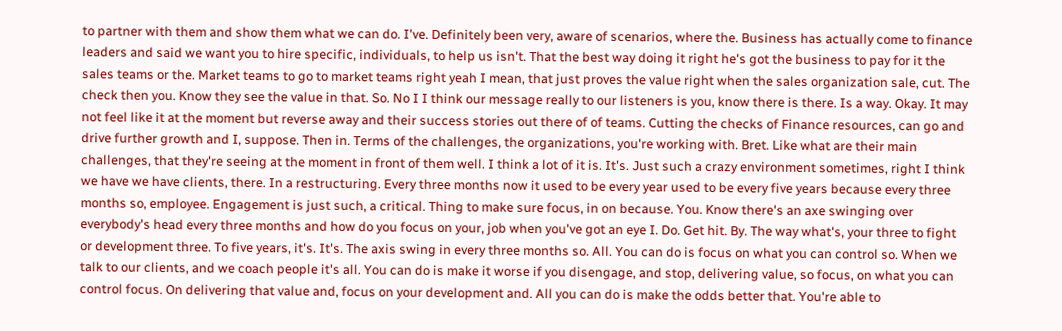to partner with them and show them what we can do. I've. Definitely been very, aware of scenarios, where the. Business has actually come to finance leaders and said we want you to hire specific, individuals, to help us isn't. That the best way doing it right he's got the business to pay for it the sales teams or the. Market teams to go to market teams right yeah I mean, that just proves the value right when the sales organization sale, cut. The check then you. Know they see the value in that. So. No I I think our message really to our listeners is you, know there is there. Is a way. Okay. It may not feel like it at the moment but reverse away and their success stories out there of of teams. Cutting the checks of Finance resources, can go and drive further growth and I, suppose. Then in. Terms of the challenges, the organizations, you're working with. Bret. Like what are their main challenges, that they're seeing at the moment in front of them well. I think a lot of it is. It's. Just such a crazy environment sometimes, right I think we have we have clients, there. In a restructuring. Every three months now it used to be every year used to be every five years because every three months so, employee. Engagement is just such, a critical. Thing to make sure focus, in on because. You. Know there's an axe swinging over everybody's head every three months and how do you focus on your, job when you've got an eye I. Do. Get hit. By. The way what's, your three to fight or development three. To five years, it's. It's. The axis swing in every three months so. All. You can do is focus on what you can control so. When we talk to our clients, and we coach people it's all. You can do is make it worse if you disengage, and stop, delivering value, so focus, on what you can control focus. On delivering that value and, focus on your development and. All you can do is make the odds better that. You're able to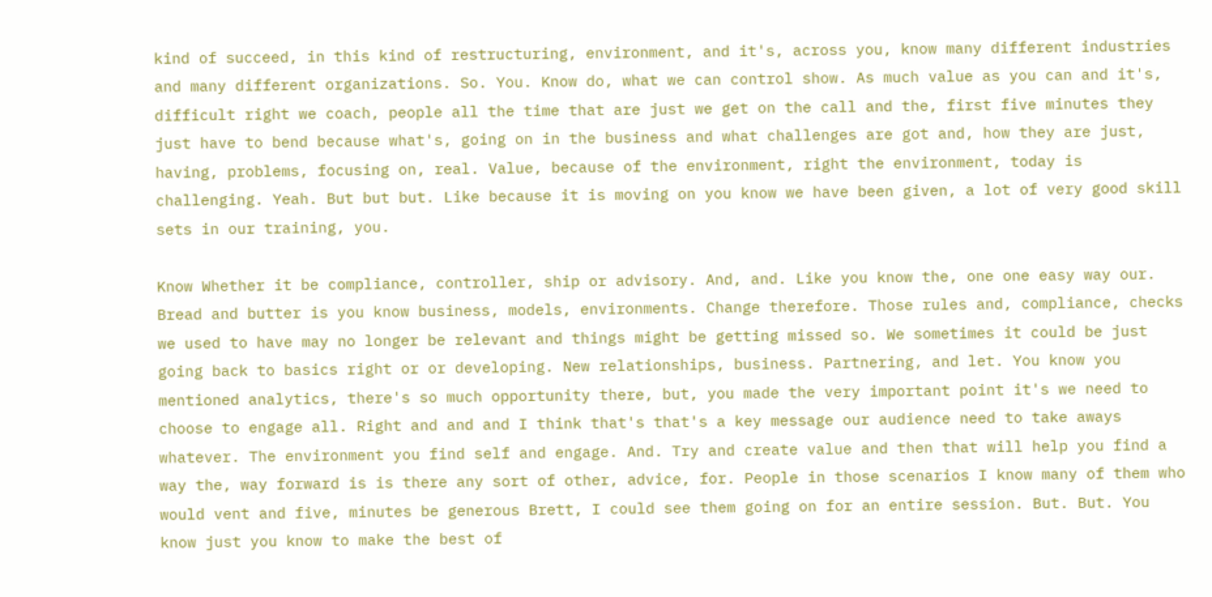kind of succeed, in this kind of restructuring, environment, and it's, across you, know many different industries and many different organizations. So. You. Know do, what we can control show. As much value as you can and it's, difficult right we coach, people all the time that are just we get on the call and the, first five minutes they just have to bend because what's, going on in the business and what challenges are got and, how they are just, having, problems, focusing on, real. Value, because of the environment, right the environment, today is challenging. Yeah. But but but. Like because it is moving on you know we have been given, a lot of very good skill sets in our training, you.

Know Whether it be compliance, controller, ship or advisory. And, and. Like you know the, one one easy way our. Bread and butter is you know business, models, environments. Change therefore. Those rules and, compliance, checks we used to have may no longer be relevant and things might be getting missed so. We sometimes it could be just going back to basics right or or developing. New relationships, business. Partnering, and let. You know you mentioned analytics, there's so much opportunity there, but, you made the very important point it's we need to choose to engage all. Right and and and I think that's that's a key message our audience need to take aways whatever. The environment you find self and engage. And. Try and create value and then that will help you find a way the, way forward is is there any sort of other, advice, for. People in those scenarios I know many of them who would vent and five, minutes be generous Brett, I could see them going on for an entire session. But. But. You know just you know to make the best of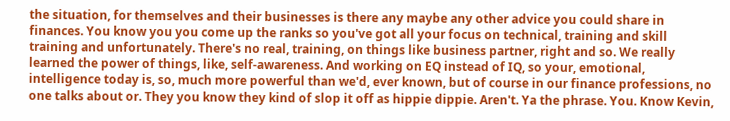the situation, for themselves and their businesses is there any maybe any other advice you could share in finances. You know you you come up the ranks so you've got all your focus on technical, training and skill training and unfortunately. There's no real, training, on things like business partner, right and so. We really learned the power of things, like, self-awareness. And working on EQ instead of IQ, so your, emotional, intelligence today is, so, much more powerful than we'd, ever known, but of course in our finance professions, no one talks about or. They you know they kind of slop it off as hippie dippie. Aren't. Ya the phrase. You. Know Kevin,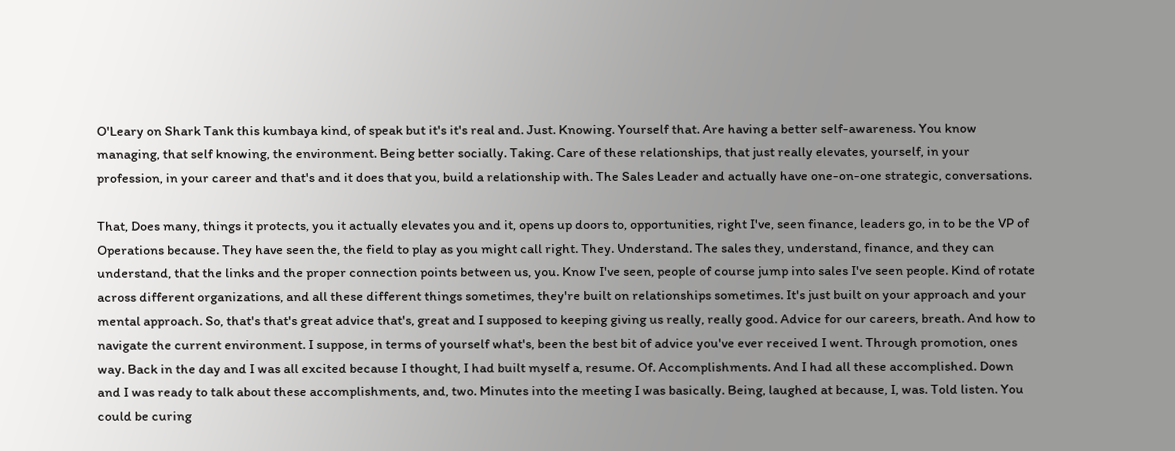O'Leary on Shark Tank this kumbaya kind, of speak but it's it's real and. Just. Knowing. Yourself that. Are having a better self-awareness. You know managing, that self knowing, the environment. Being better socially. Taking. Care of these relationships, that just really elevates, yourself, in your profession, in your career and that's and it does that you, build a relationship with. The Sales Leader and actually have one-on-one strategic, conversations.

That, Does many, things it protects, you it actually elevates you and it, opens up doors to, opportunities, right I've, seen finance, leaders go, in to be the VP of Operations because. They have seen the, the field to play as you might call right. They. Understand. The sales they, understand, finance, and they can understand, that the links and the proper connection points between us, you. Know I've seen, people of course jump into sales I've seen people. Kind of rotate across different organizations, and all these different things sometimes, they're built on relationships sometimes. It's just built on your approach and your mental approach. So, that's that's great advice that's, great and I supposed to keeping giving us really, really good. Advice for our careers, breath. And how to navigate the current environment. I suppose, in terms of yourself what's, been the best bit of advice you've ever received I went. Through promotion, ones way. Back in the day and I was all excited because I thought, I had built myself a, resume. Of. Accomplishments. And I had all these accomplished. Down and I was ready to talk about these accomplishments, and, two. Minutes into the meeting I was basically. Being, laughed at because, I, was. Told listen. You could be curing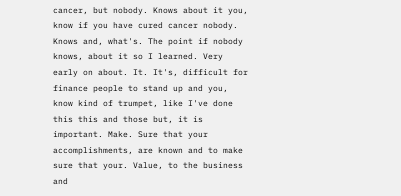cancer, but nobody. Knows about it you, know if you have cured cancer nobody. Knows and, what's. The point if nobody knows, about it so I learned. Very early on about. It. It's, difficult for finance people to stand up and you, know kind of trumpet, like I've done this this and those but, it is important. Make. Sure that your accomplishments, are known and to make sure that your. Value, to the business and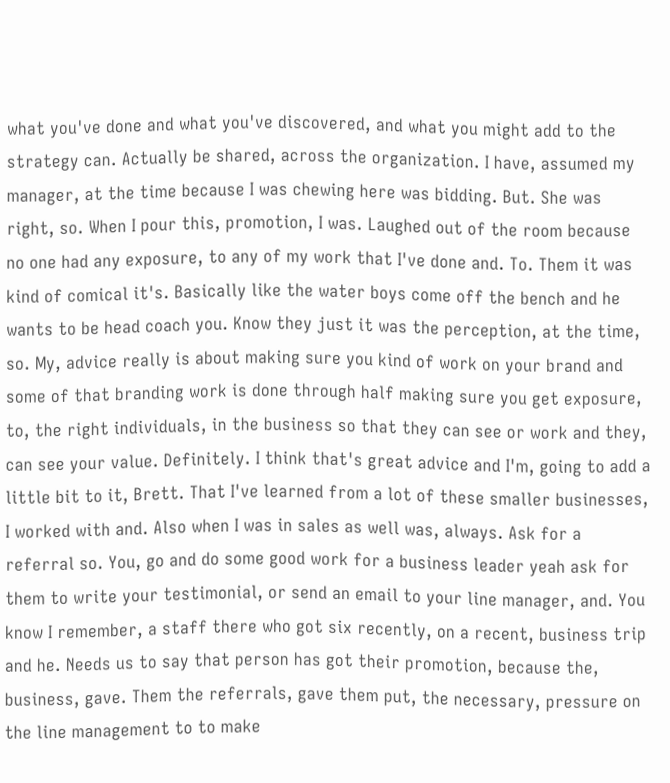what you've done and what you've discovered, and what you might add to the strategy can. Actually be shared, across the organization. I have, assumed my manager, at the time because I was chewing here was bidding. But. She was right, so. When I pour this, promotion, I was. Laughed out of the room because no one had any exposure, to any of my work that I've done and. To. Them it was kind of comical it's. Basically like the water boys come off the bench and he wants to be head coach you. Know they just it was the perception, at the time, so. My, advice really is about making sure you kind of work on your brand and some of that branding work is done through half making sure you get exposure, to, the right individuals, in the business so that they can see or work and they, can see your value. Definitely. I think that's great advice and I'm, going to add a little bit to it, Brett. That I've learned from a lot of these smaller businesses, I worked with and. Also when I was in sales as well was, always. Ask for a referral so. You, go and do some good work for a business leader yeah ask for them to write your testimonial, or send an email to your line manager, and. You know I remember, a staff there who got six recently, on a recent, business trip and he. Needs us to say that person has got their promotion, because the, business, gave. Them the referrals, gave them put, the necessary, pressure on the line management to to make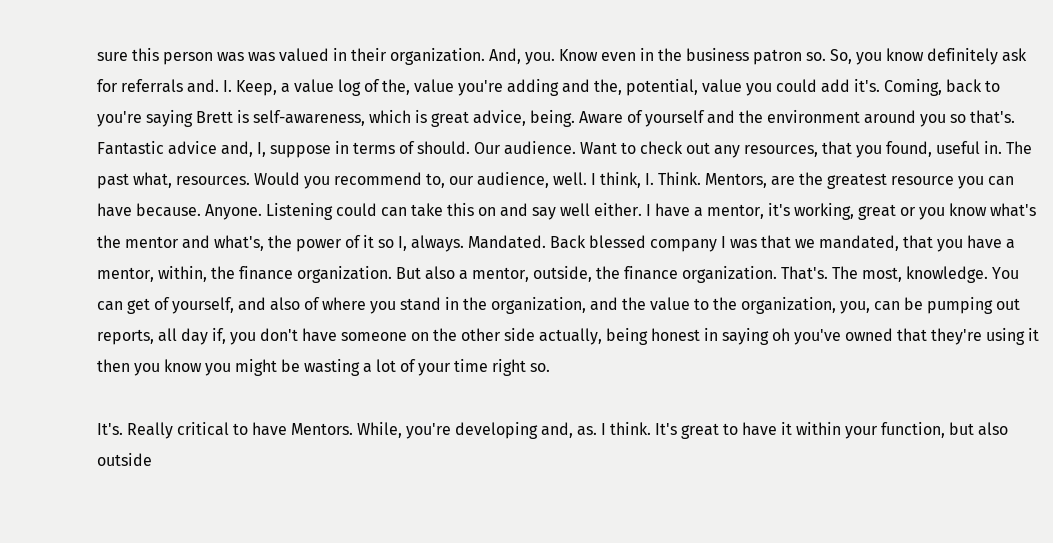sure this person was was valued in their organization. And, you. Know even in the business patron so. So, you know definitely ask for referrals and. I. Keep, a value log of the, value you're adding and the, potential, value you could add it's. Coming, back to you're saying Brett is self-awareness, which is great advice, being. Aware of yourself and the environment around you so that's. Fantastic advice and, I, suppose in terms of should. Our audience. Want to check out any resources, that you found, useful in. The past what, resources. Would you recommend to, our audience, well. I think, I. Think. Mentors, are the greatest resource you can have because. Anyone. Listening could can take this on and say well either. I have a mentor, it's working, great or you know what's the mentor and what's, the power of it so I, always. Mandated. Back blessed company I was that we mandated, that you have a mentor, within, the finance organization. But also a mentor, outside, the finance organization. That's. The most, knowledge. You can get of yourself, and also of where you stand in the organization, and the value to the organization, you, can be pumping out reports, all day if, you don't have someone on the other side actually, being honest in saying oh you've owned that they're using it then you know you might be wasting a lot of your time right so.

It's. Really critical to have Mentors. While, you're developing and, as. I think. It's great to have it within your function, but also outside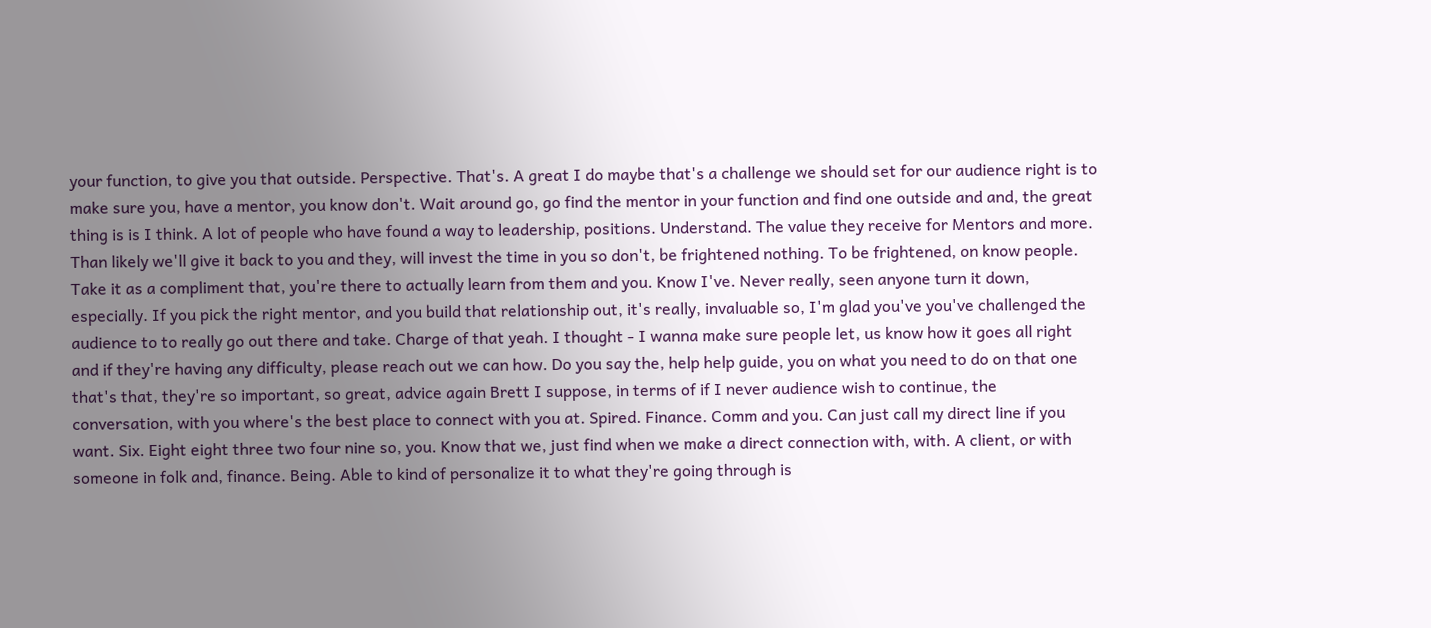your function, to give you that outside. Perspective. That's. A great I do maybe that's a challenge we should set for our audience right is to make sure you, have a mentor, you know don't. Wait around go, go find the mentor in your function and find one outside and and, the great thing is is I think. A lot of people who have found a way to leadership, positions. Understand. The value they receive for Mentors and more. Than likely we'll give it back to you and they, will invest the time in you so don't, be frightened nothing. To be frightened, on know people. Take it as a compliment that, you're there to actually learn from them and you. Know I've. Never really, seen anyone turn it down, especially. If you pick the right mentor, and you build that relationship out, it's really, invaluable so, I'm glad you've you've challenged the audience to to really go out there and take. Charge of that yeah. I thought - I wanna make sure people let, us know how it goes all right and if they're having any difficulty, please reach out we can how. Do you say the, help help guide, you on what you need to do on that one that's that, they're so important, so great, advice again Brett I suppose, in terms of if I never audience wish to continue, the conversation, with you where's the best place to connect with you at. Spired. Finance. Comm and you. Can just call my direct line if you want. Six. Eight eight three two four nine so, you. Know that we, just find when we make a direct connection with, with. A client, or with someone in folk and, finance. Being. Able to kind of personalize it to what they're going through is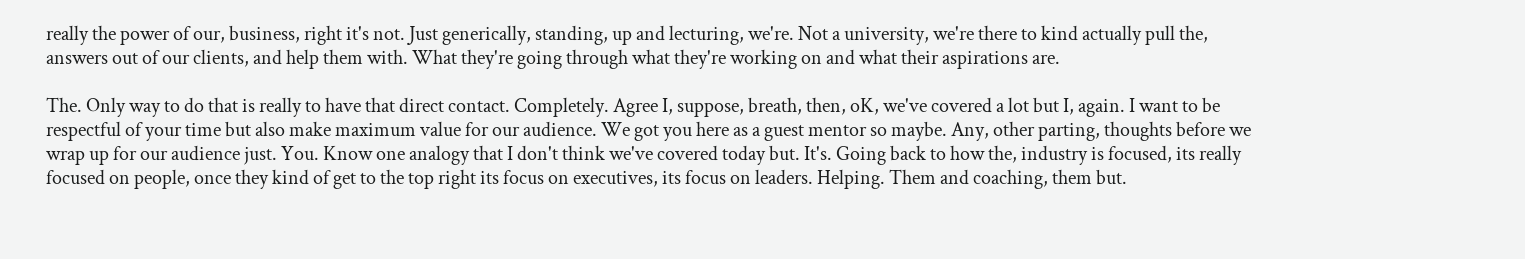really the power of our, business, right it's not. Just generically, standing, up and lecturing, we're. Not a university, we're there to kind actually pull the, answers out of our clients, and help them with. What they're going through what they're working on and what their aspirations are.

The. Only way to do that is really to have that direct contact. Completely. Agree I, suppose, breath, then, oK, we've covered a lot but I, again. I want to be respectful of your time but also make maximum value for our audience. We got you here as a guest mentor so maybe. Any, other parting, thoughts before we wrap up for our audience just. You. Know one analogy that I don't think we've covered today but. It's. Going back to how the, industry is focused, its really focused on people, once they kind of get to the top right its focus on executives, its focus on leaders. Helping. Them and coaching, them but.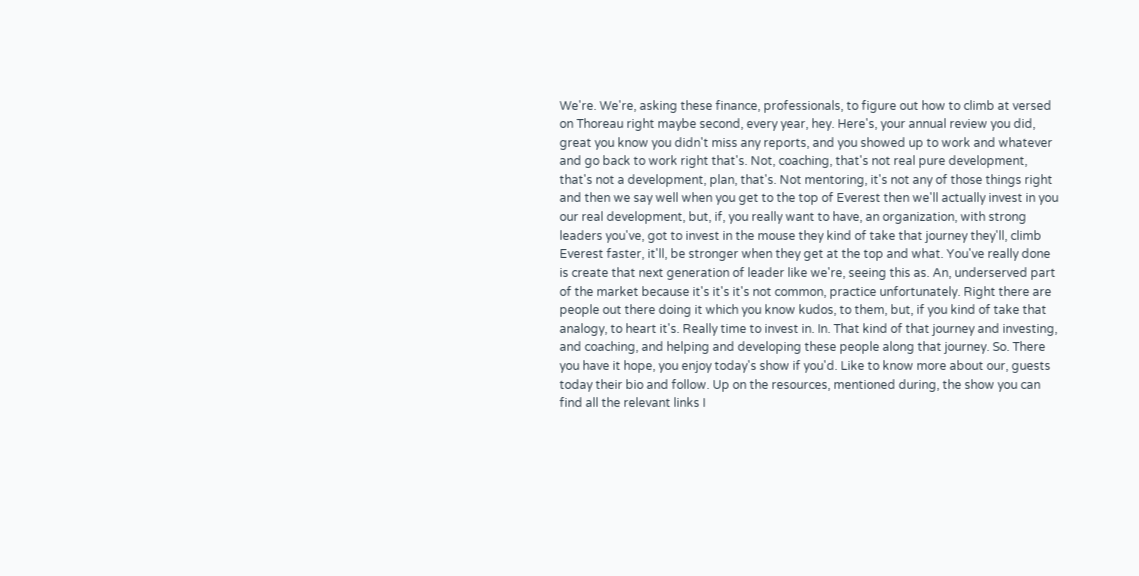We're. We're, asking these finance, professionals, to figure out how to climb at versed on Thoreau right maybe second, every year, hey. Here's, your annual review you did, great you know you didn't miss any reports, and you showed up to work and whatever and go back to work right that's. Not, coaching, that's not real pure development, that's not a development, plan, that's. Not mentoring, it's not any of those things right and then we say well when you get to the top of Everest then we'll actually invest in you our real development, but, if, you really want to have, an organization, with strong leaders you've, got to invest in the mouse they kind of take that journey they'll, climb Everest faster, it'll, be stronger when they get at the top and what. You've really done is create that next generation of leader like we're, seeing this as. An, underserved part of the market because it's it's it's not common, practice unfortunately. Right there are people out there doing it which you know kudos, to them, but, if you kind of take that analogy, to heart it's. Really time to invest in. In. That kind of that journey and investing, and coaching, and helping and developing these people along that journey. So. There you have it hope, you enjoy today's show if you'd. Like to know more about our, guests today their bio and follow. Up on the resources, mentioned during, the show you can find all the relevant links I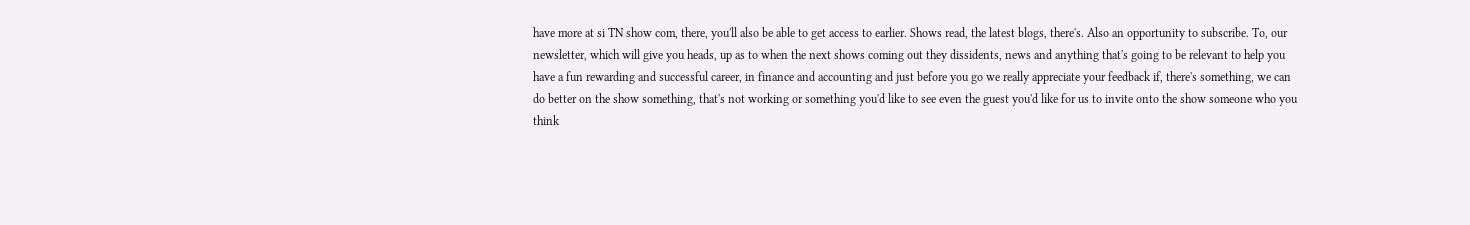have more at si TN show com, there, you'll also be able to get access to earlier. Shows read, the latest blogs, there's. Also an opportunity to subscribe. To, our newsletter, which will give you heads, up as to when the next shows coming out they dissidents, news and anything that's going to be relevant to help you have a fun rewarding and successful career, in finance and accounting and just before you go we really appreciate your feedback if, there's something, we can do better on the show something, that's not working or something you'd like to see even the guest you'd like for us to invite onto the show someone who you think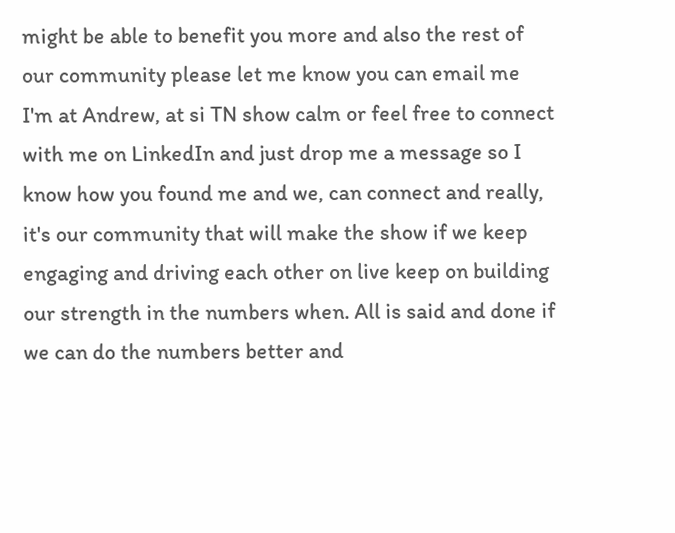might be able to benefit you more and also the rest of our community please let me know you can email me I'm at Andrew, at si TN show calm or feel free to connect with me on LinkedIn and just drop me a message so I know how you found me and we, can connect and really, it's our community that will make the show if we keep engaging and driving each other on live keep on building our strength in the numbers when. All is said and done if we can do the numbers better and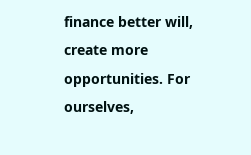finance better will, create more opportunities. For ourselves,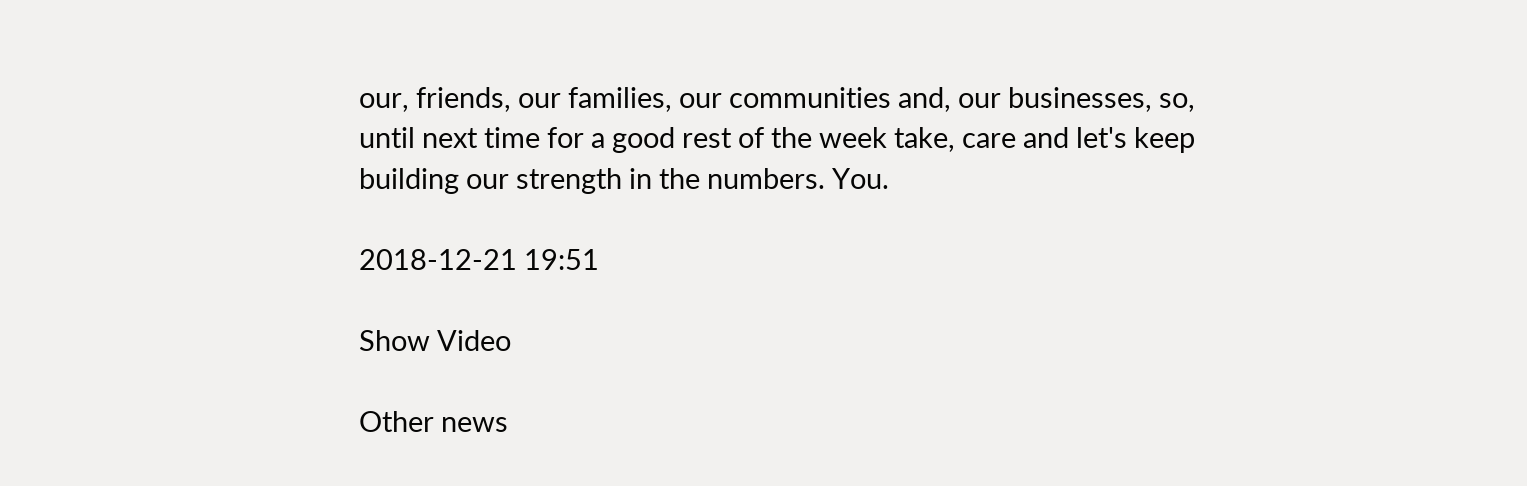our, friends, our families, our communities and, our businesses, so, until next time for a good rest of the week take, care and let's keep building our strength in the numbers. You.

2018-12-21 19:51

Show Video

Other news